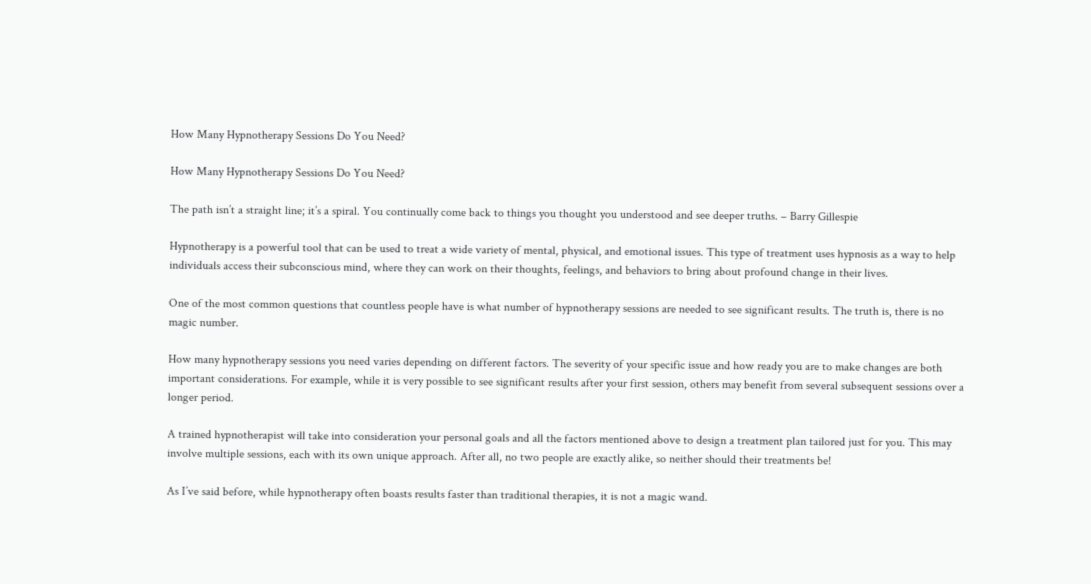How Many Hypnotherapy Sessions Do You Need?

How Many Hypnotherapy Sessions Do You Need?

The path isn’t a straight line; it’s a spiral. You continually come back to things you thought you understood and see deeper truths. – Barry Gillespie

Hypnotherapy is a powerful tool that can be used to treat a wide variety of mental, physical, and emotional issues. This type of treatment uses hypnosis as a way to help individuals access their subconscious mind, where they can work on their thoughts, feelings, and behaviors to bring about profound change in their lives.

One of the most common questions that countless people have is what number of hypnotherapy sessions are needed to see significant results. The truth is, there is no magic number.

How many hypnotherapy sessions you need varies depending on different factors. The severity of your specific issue and how ready you are to make changes are both important considerations. For example, while it is very possible to see significant results after your first session, others may benefit from several subsequent sessions over a longer period.

A trained hypnotherapist will take into consideration your personal goals and all the factors mentioned above to design a treatment plan tailored just for you. This may involve multiple sessions, each with its own unique approach. After all, no two people are exactly alike, so neither should their treatments be!

As I’ve said before, while hypnotherapy often boasts results faster than traditional therapies, it is not a magic wand.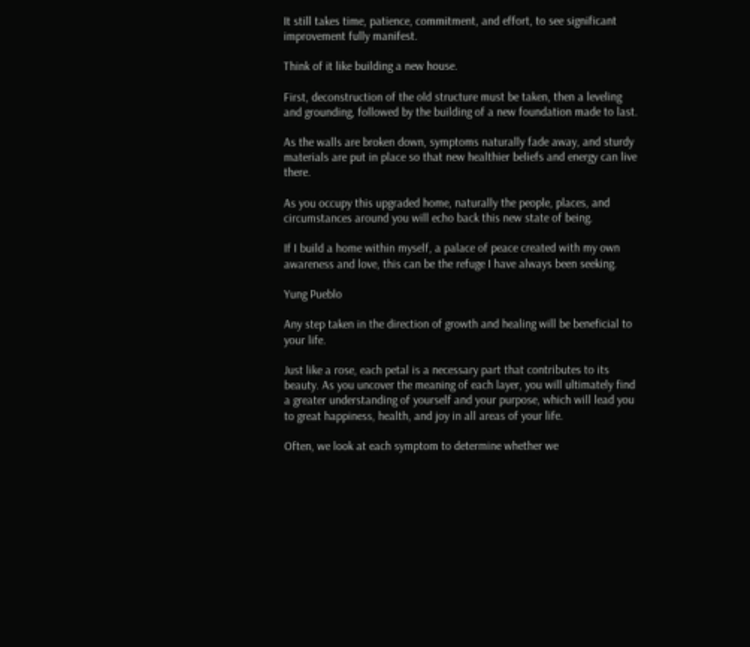It still takes time, patience, commitment, and effort, to see significant improvement fully manifest.

Think of it like building a new house.

First, deconstruction of the old structure must be taken, then a leveling and grounding, followed by the building of a new foundation made to last.

As the walls are broken down, symptoms naturally fade away, and sturdy materials are put in place so that new healthier beliefs and energy can live there.

As you occupy this upgraded home, naturally the people, places, and circumstances around you will echo back this new state of being.

If I build a home within myself, a palace of peace created with my own awareness and love, this can be the refuge I have always been seeking.

Yung Pueblo

Any step taken in the direction of growth and healing will be beneficial to your life.

Just like a rose, each petal is a necessary part that contributes to its beauty. As you uncover the meaning of each layer, you will ultimately find a greater understanding of yourself and your purpose, which will lead you to great happiness, health, and joy in all areas of your life.

Often, we look at each symptom to determine whether we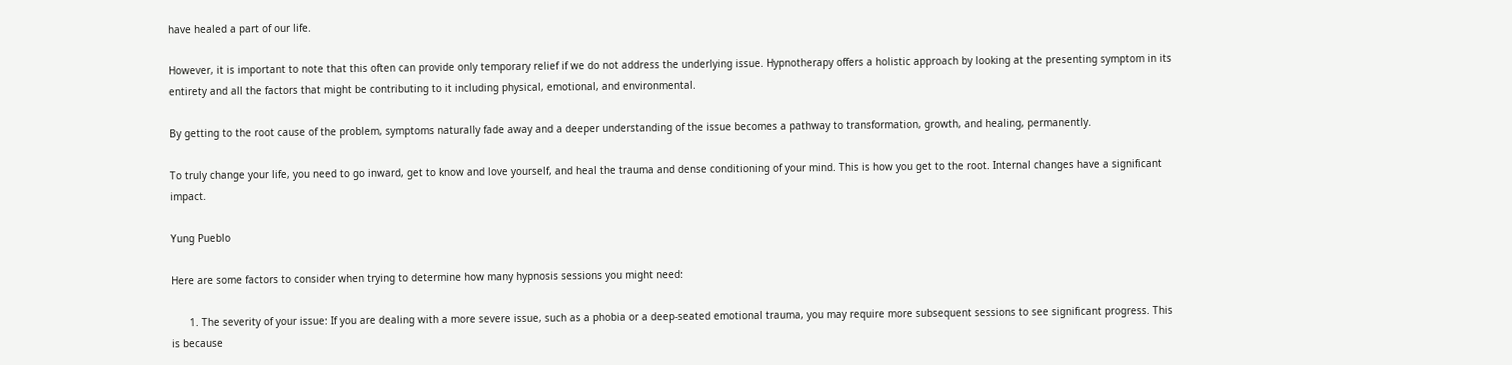have healed a part of our life.

However, it is important to note that this often can provide only temporary relief if we do not address the underlying issue. Hypnotherapy offers a holistic approach by looking at the presenting symptom in its entirety and all the factors that might be contributing to it including physical, emotional, and environmental.

By getting to the root cause of the problem, symptoms naturally fade away and a deeper understanding of the issue becomes a pathway to transformation, growth, and healing, permanently.

To truly change your life, you need to go inward, get to know and love yourself, and heal the trauma and dense conditioning of your mind. This is how you get to the root. Internal changes have a significant impact.

Yung Pueblo

Here are some factors to consider when trying to determine how many hypnosis sessions you might need:

      1. The severity of your issue: If you are dealing with a more severe issue, such as a phobia or a deep-seated emotional trauma, you may require more subsequent sessions to see significant progress. This is because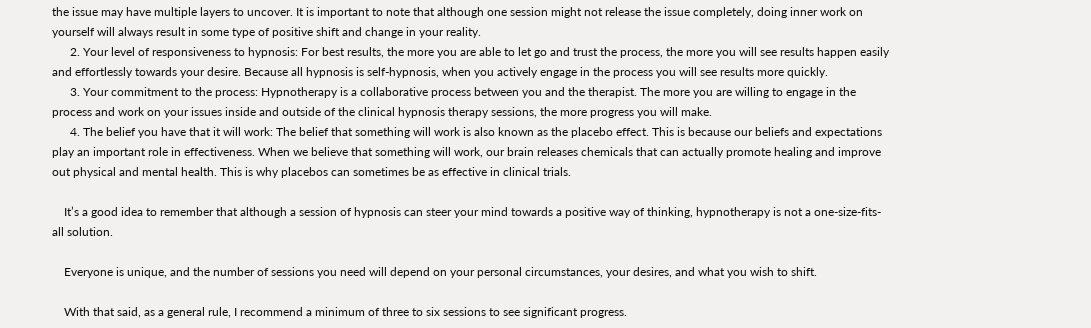the issue may have multiple layers to uncover. It is important to note that although one session might not release the issue completely, doing inner work on yourself will always result in some type of positive shift and change in your reality.
      2. Your level of responsiveness to hypnosis: For best results, the more you are able to let go and trust the process, the more you will see results happen easily and effortlessly towards your desire. Because all hypnosis is self-hypnosis, when you actively engage in the process you will see results more quickly.
      3. Your commitment to the process: Hypnotherapy is a collaborative process between you and the therapist. The more you are willing to engage in the process and work on your issues inside and outside of the clinical hypnosis therapy sessions, the more progress you will make.
      4. The belief you have that it will work: The belief that something will work is also known as the placebo effect. This is because our beliefs and expectations play an important role in effectiveness. When we believe that something will work, our brain releases chemicals that can actually promote healing and improve out physical and mental health. This is why placebos can sometimes be as effective in clinical trials.

    It’s a good idea to remember that although a session of hypnosis can steer your mind towards a positive way of thinking, hypnotherapy is not a one-size-fits-all solution.

    Everyone is unique, and the number of sessions you need will depend on your personal circumstances, your desires, and what you wish to shift.

    With that said, as a general rule, I recommend a minimum of three to six sessions to see significant progress.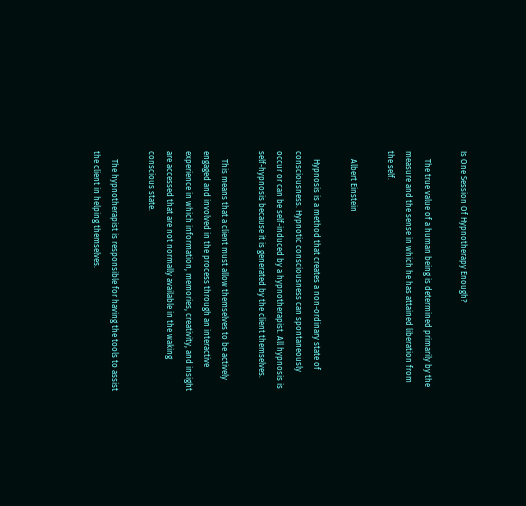Is One Session Of Hypnotherapy Enough?

    The true value of a human being is determined primarily by the measure and the sense in which he has attained liberation from the self.

    Albert Einstein

    Hypnosis is a method that creates a non-ordinary state of consciousness. Hypnotic consciousness can spontaneously occur or can be self-induced by a hypnotherapist. All hypnosis is self-hypnosis because it is generated by the client themselves.

    This means that a client must allow themselves to be actively engaged and involved in the process through an interactive experience in which information, memories, creativity, and insight are accessed that are not normally available in the waking conscious state.

    The hypnotherapist is responsible for having the tools to assist the client in helping themselves.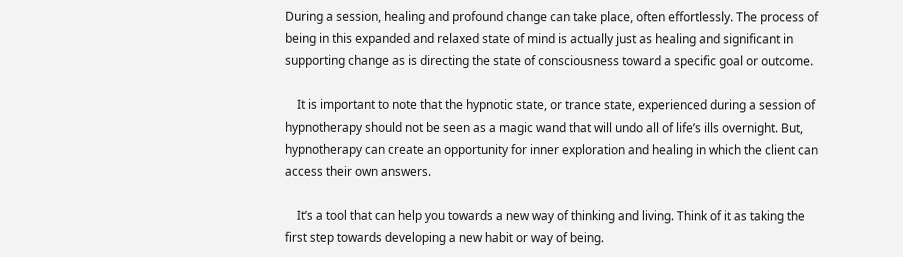During a session, healing and profound change can take place, often effortlessly. The process of being in this expanded and relaxed state of mind is actually just as healing and significant in supporting change as is directing the state of consciousness toward a specific goal or outcome.

    It is important to note that the hypnotic state, or trance state, experienced during a session of hypnotherapy should not be seen as a magic wand that will undo all of life’s ills overnight. But, hypnotherapy can create an opportunity for inner exploration and healing in which the client can access their own answers.

    It’s a tool that can help you towards a new way of thinking and living. Think of it as taking the first step towards developing a new habit or way of being.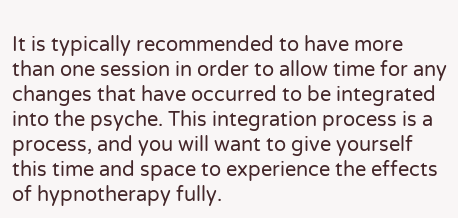It is typically recommended to have more than one session in order to allow time for any changes that have occurred to be integrated into the psyche. This integration process is a process, and you will want to give yourself this time and space to experience the effects of hypnotherapy fully.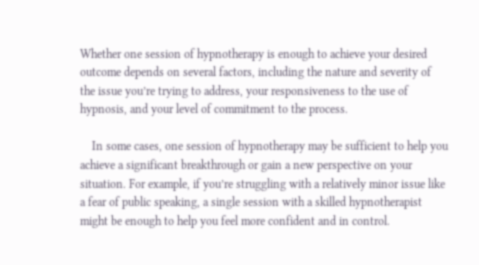Whether one session of hypnotherapy is enough to achieve your desired outcome depends on several factors, including the nature and severity of the issue you’re trying to address, your responsiveness to the use of hypnosis, and your level of commitment to the process.

    In some cases, one session of hypnotherapy may be sufficient to help you achieve a significant breakthrough or gain a new perspective on your situation. For example, if you’re struggling with a relatively minor issue like a fear of public speaking, a single session with a skilled hypnotherapist might be enough to help you feel more confident and in control.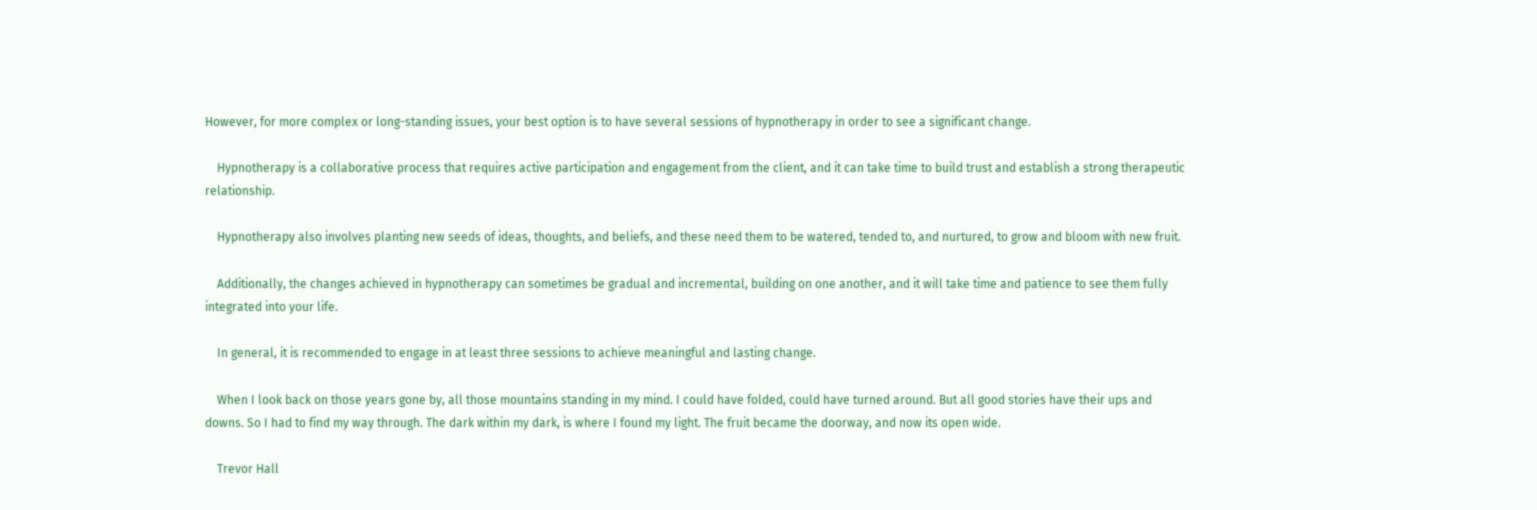However, for more complex or long-standing issues, your best option is to have several sessions of hypnotherapy in order to see a significant change.

    Hypnotherapy is a collaborative process that requires active participation and engagement from the client, and it can take time to build trust and establish a strong therapeutic relationship.

    Hypnotherapy also involves planting new seeds of ideas, thoughts, and beliefs, and these need them to be watered, tended to, and nurtured, to grow and bloom with new fruit.

    Additionally, the changes achieved in hypnotherapy can sometimes be gradual and incremental, building on one another, and it will take time and patience to see them fully integrated into your life.

    In general, it is recommended to engage in at least three sessions to achieve meaningful and lasting change.

    When I look back on those years gone by, all those mountains standing in my mind. I could have folded, could have turned around. But all good stories have their ups and downs. So I had to find my way through. The dark within my dark, is where I found my light. The fruit became the doorway, and now its open wide.

    Trevor Hall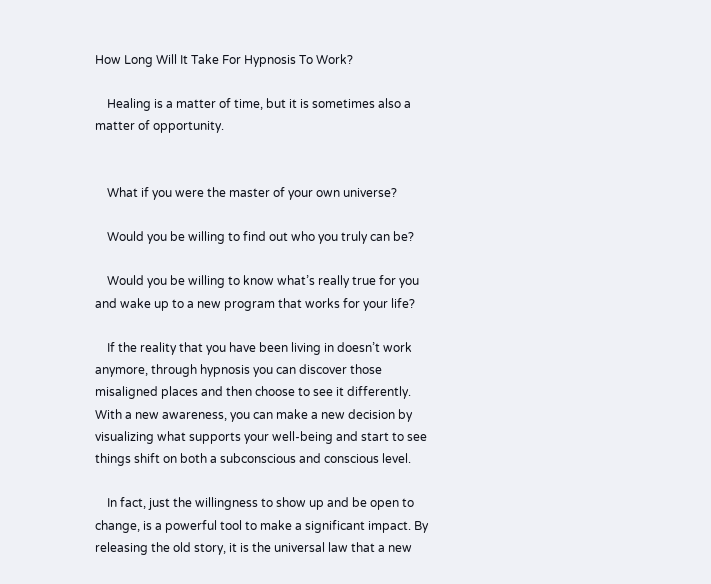How Long Will It Take For Hypnosis To Work?

    Healing is a matter of time, but it is sometimes also a matter of opportunity.


    What if you were the master of your own universe?

    Would you be willing to find out who you truly can be?

    Would you be willing to know what’s really true for you and wake up to a new program that works for your life?

    If the reality that you have been living in doesn’t work anymore, through hypnosis you can discover those misaligned places and then choose to see it differently. With a new awareness, you can make a new decision by visualizing what supports your well-being and start to see things shift on both a subconscious and conscious level.

    In fact, just the willingness to show up and be open to change, is a powerful tool to make a significant impact. By releasing the old story, it is the universal law that a new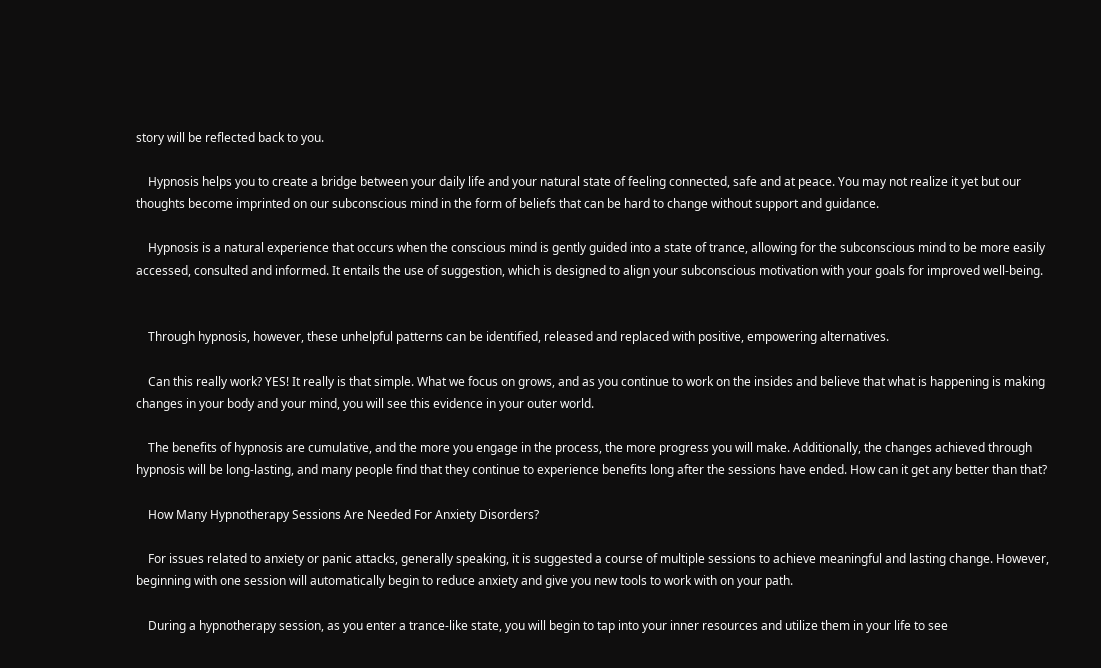story will be reflected back to you.

    Hypnosis helps you to create a bridge between your daily life and your natural state of feeling connected, safe and at peace. You may not realize it yet but our thoughts become imprinted on our subconscious mind in the form of beliefs that can be hard to change without support and guidance.

    Hypnosis is a natural experience that occurs when the conscious mind is gently guided into a state of trance, allowing for the subconscious mind to be more easily accessed, consulted and informed. It entails the use of suggestion, which is designed to align your subconscious motivation with your goals for improved well-being.


    Through hypnosis, however, these unhelpful patterns can be identified, released and replaced with positive, empowering alternatives.

    Can this really work? YES! It really is that simple. What we focus on grows, and as you continue to work on the insides and believe that what is happening is making changes in your body and your mind, you will see this evidence in your outer world.

    The benefits of hypnosis are cumulative, and the more you engage in the process, the more progress you will make. Additionally, the changes achieved through hypnosis will be long-lasting, and many people find that they continue to experience benefits long after the sessions have ended. How can it get any better than that?

    How Many Hypnotherapy Sessions Are Needed For Anxiety Disorders?

    For issues related to anxiety or panic attacks, generally speaking, it is suggested a course of multiple sessions to achieve meaningful and lasting change. However, beginning with one session will automatically begin to reduce anxiety and give you new tools to work with on your path.

    During a hypnotherapy session, as you enter a trance-like state, you will begin to tap into your inner resources and utilize them in your life to see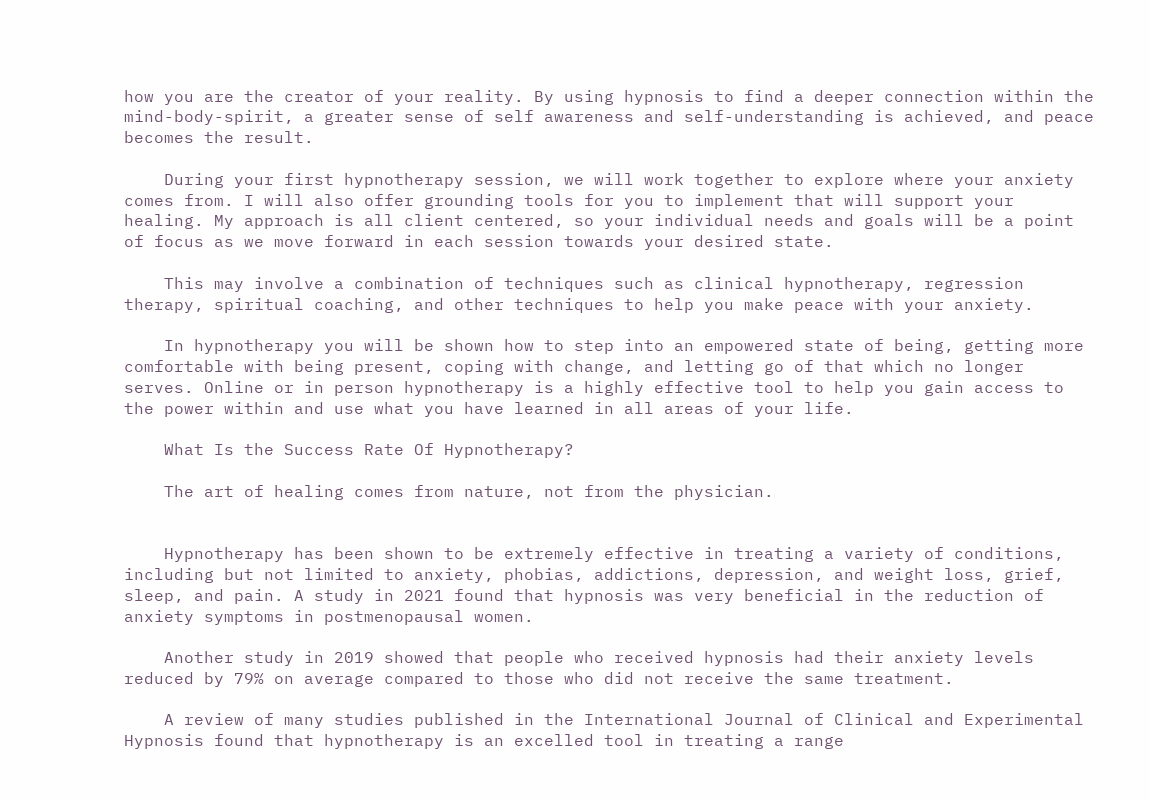how you are the creator of your reality. By using hypnosis to find a deeper connection within the mind-body-spirit, a greater sense of self awareness and self-understanding is achieved, and peace becomes the result.

    During your first hypnotherapy session, we will work together to explore where your anxiety comes from. I will also offer grounding tools for you to implement that will support your healing. My approach is all client centered, so your individual needs and goals will be a point of focus as we move forward in each session towards your desired state.

    This may involve a combination of techniques such as clinical hypnotherapy, regression therapy, spiritual coaching, and other techniques to help you make peace with your anxiety.

    In hypnotherapy you will be shown how to step into an empowered state of being, getting more comfortable with being present, coping with change, and letting go of that which no longer serves. Online or in person hypnotherapy is a highly effective tool to help you gain access to the power within and use what you have learned in all areas of your life.

    What Is the Success Rate Of Hypnotherapy?

    The art of healing comes from nature, not from the physician.


    Hypnotherapy has been shown to be extremely effective in treating a variety of conditions, including but not limited to anxiety, phobias, addictions, depression, and weight loss, grief, sleep, and pain. A study in 2021 found that hypnosis was very beneficial in the reduction of anxiety symptoms in postmenopausal women.

    Another study in 2019 showed that people who received hypnosis had their anxiety levels reduced by 79% on average compared to those who did not receive the same treatment.

    A review of many studies published in the International Journal of Clinical and Experimental Hypnosis found that hypnotherapy is an excelled tool in treating a range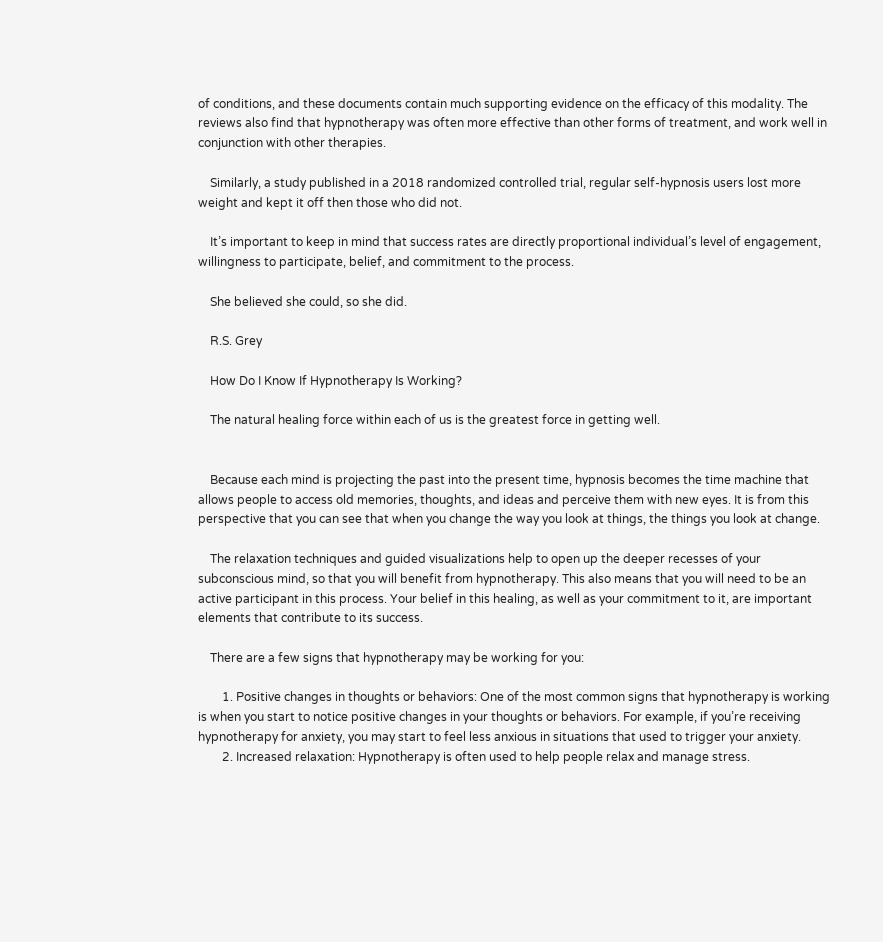of conditions, and these documents contain much supporting evidence on the efficacy of this modality. The reviews also find that hypnotherapy was often more effective than other forms of treatment, and work well in conjunction with other therapies.

    Similarly, a study published in a 2018 randomized controlled trial, regular self-hypnosis users lost more weight and kept it off then those who did not.

    It’s important to keep in mind that success rates are directly proportional individual’s level of engagement, willingness to participate, belief, and commitment to the process.

    She believed she could, so she did.

    R.S. Grey

    How Do I Know If Hypnotherapy Is Working?

    The natural healing force within each of us is the greatest force in getting well.


    Because each mind is projecting the past into the present time, hypnosis becomes the time machine that allows people to access old memories, thoughts, and ideas and perceive them with new eyes. It is from this perspective that you can see that when you change the way you look at things, the things you look at change.

    The relaxation techniques and guided visualizations help to open up the deeper recesses of your subconscious mind, so that you will benefit from hypnotherapy. This also means that you will need to be an active participant in this process. Your belief in this healing, as well as your commitment to it, are important elements that contribute to its success.

    There are a few signs that hypnotherapy may be working for you:

        1. Positive changes in thoughts or behaviors: One of the most common signs that hypnotherapy is working is when you start to notice positive changes in your thoughts or behaviors. For example, if you’re receiving hypnotherapy for anxiety, you may start to feel less anxious in situations that used to trigger your anxiety.
        2. Increased relaxation: Hypnotherapy is often used to help people relax and manage stress.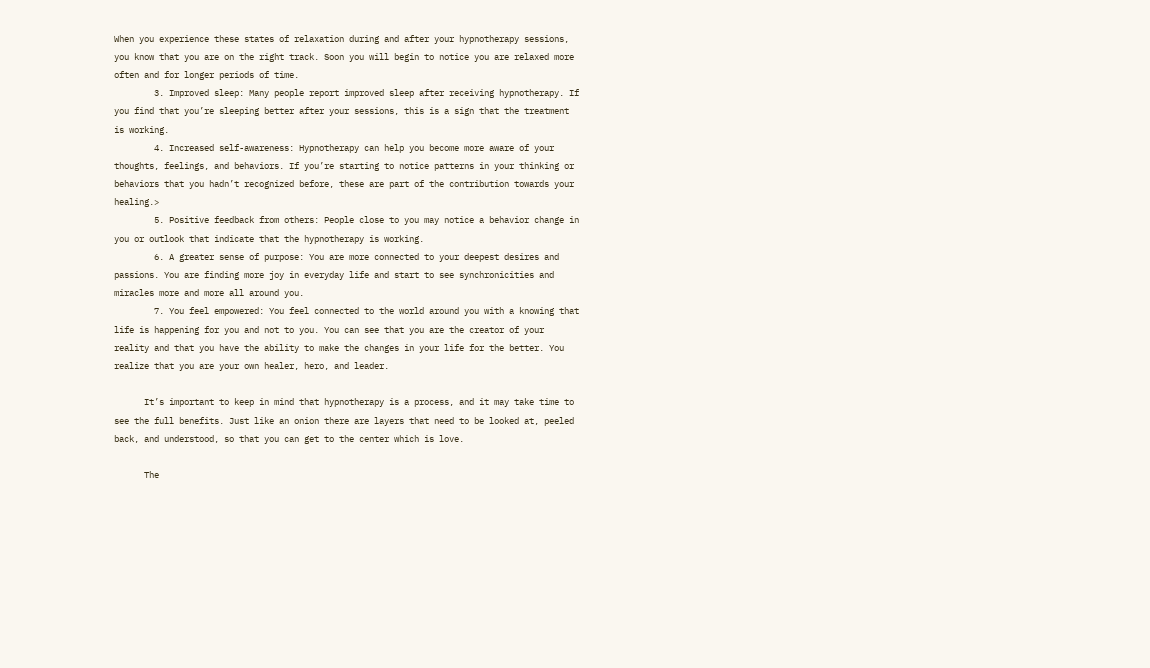When you experience these states of relaxation during and after your hypnotherapy sessions, you know that you are on the right track. Soon you will begin to notice you are relaxed more often and for longer periods of time.
        3. Improved sleep: Many people report improved sleep after receiving hypnotherapy. If you find that you’re sleeping better after your sessions, this is a sign that the treatment is working.
        4. Increased self-awareness: Hypnotherapy can help you become more aware of your thoughts, feelings, and behaviors. If you’re starting to notice patterns in your thinking or behaviors that you hadn’t recognized before, these are part of the contribution towards your healing.>
        5. Positive feedback from others: People close to you may notice a behavior change in you or outlook that indicate that the hypnotherapy is working.
        6. A greater sense of purpose: You are more connected to your deepest desires and passions. You are finding more joy in everyday life and start to see synchronicities and miracles more and more all around you.
        7. You feel empowered: You feel connected to the world around you with a knowing that life is happening for you and not to you. You can see that you are the creator of your reality and that you have the ability to make the changes in your life for the better. You realize that you are your own healer, hero, and leader.

      It’s important to keep in mind that hypnotherapy is a process, and it may take time to see the full benefits. Just like an onion there are layers that need to be looked at, peeled back, and understood, so that you can get to the center which is love.

      The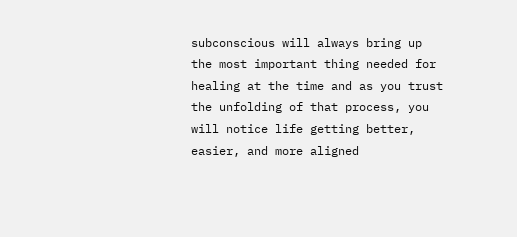subconscious will always bring up the most important thing needed for healing at the time and as you trust the unfolding of that process, you will notice life getting better, easier, and more aligned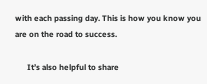with each passing day. This is how you know you are on the road to success.

      It’s also helpful to share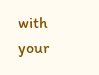with your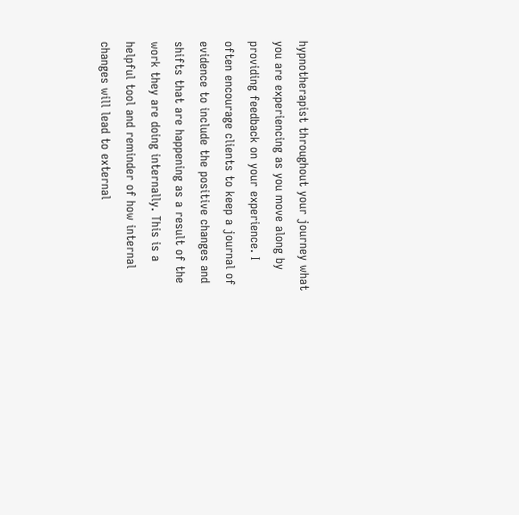hypnotherapist throughout your journey what you are experiencing as you move along by providing feedback on your experience. I often encourage clients to keep a journal of evidence to include the positive changes and shifts that are happening as a result of the work they are doing internally. This is a helpful tool and reminder of how internal changes will lead to external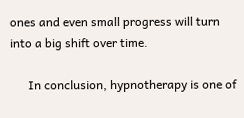ones and even small progress will turn into a big shift over time.

      In conclusion, hypnotherapy is one of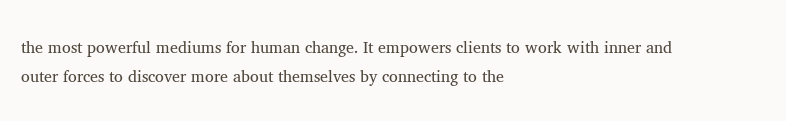the most powerful mediums for human change. It empowers clients to work with inner and outer forces to discover more about themselves by connecting to the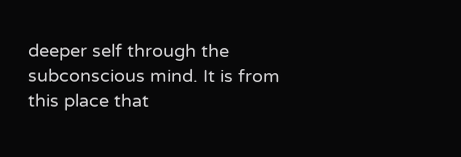deeper self through the subconscious mind. It is from this place that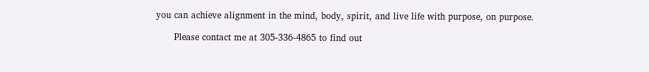you can achieve alignment in the mind, body, spirit, and live life with purpose, on purpose.

      Please contact me at 305-336-4865 to find out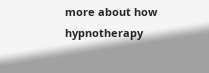more about how hypnotherapy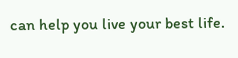can help you live your best life.